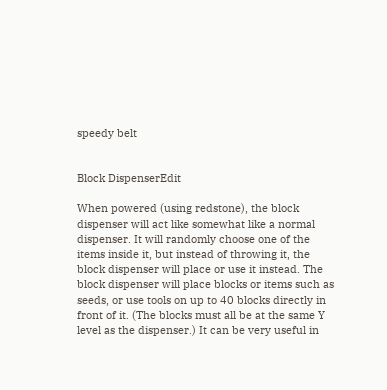speedy belt


Block DispenserEdit

When powered (using redstone), the block dispenser will act like somewhat like a normal dispenser. It will randomly choose one of the items inside it, but instead of throwing it, the block dispenser will place or use it instead. The block dispenser will place blocks or items such as seeds, or use tools on up to 40 blocks directly in front of it. (The blocks must all be at the same Y level as the dispenser.) It can be very useful in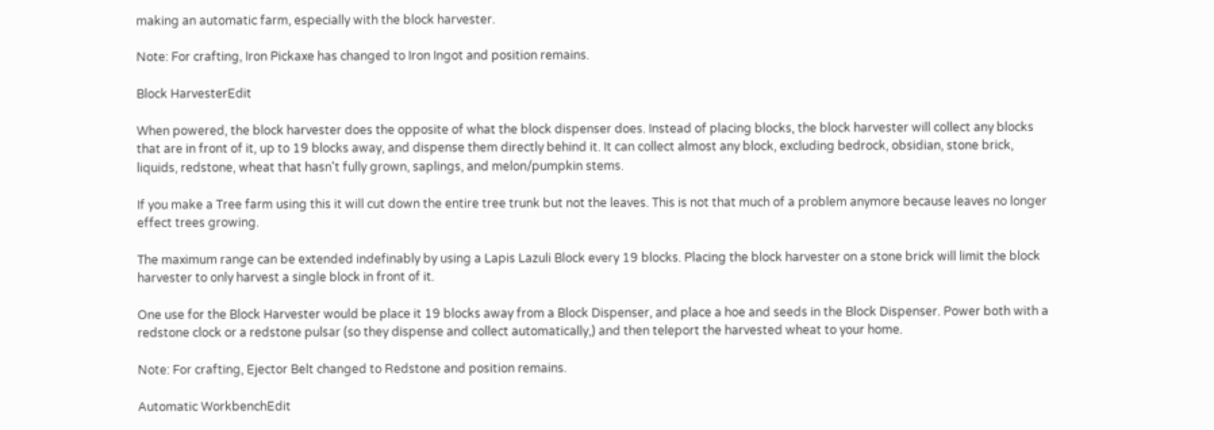making an automatic farm, especially with the block harvester.

Note: For crafting, Iron Pickaxe has changed to Iron Ingot and position remains.

Block HarvesterEdit

When powered, the block harvester does the opposite of what the block dispenser does. Instead of placing blocks, the block harvester will collect any blocks that are in front of it, up to 19 blocks away, and dispense them directly behind it. It can collect almost any block, excluding bedrock, obsidian, stone brick, liquids, redstone, wheat that hasn't fully grown, saplings, and melon/pumpkin stems.

If you make a Tree farm using this it will cut down the entire tree trunk but not the leaves. This is not that much of a problem anymore because leaves no longer effect trees growing.

The maximum range can be extended indefinably by using a Lapis Lazuli Block every 19 blocks. Placing the block harvester on a stone brick will limit the block harvester to only harvest a single block in front of it.

One use for the Block Harvester would be place it 19 blocks away from a Block Dispenser, and place a hoe and seeds in the Block Dispenser. Power both with a redstone clock or a redstone pulsar (so they dispense and collect automatically,) and then teleport the harvested wheat to your home.

Note: For crafting, Ejector Belt changed to Redstone and position remains.

Automatic WorkbenchEdit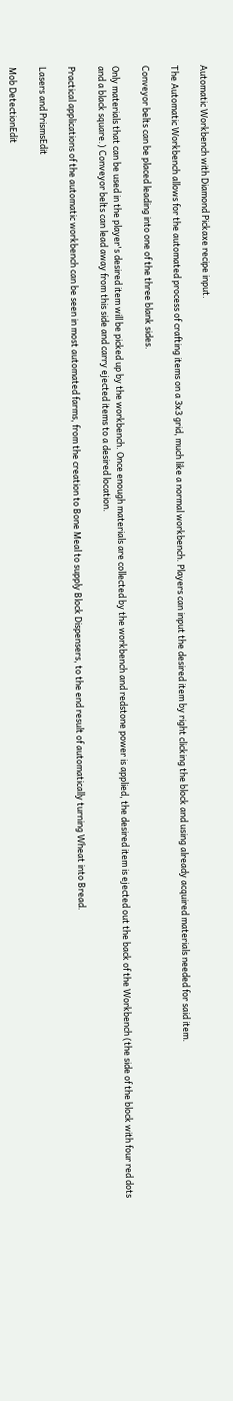Automatic Workbench with Diamond Pickaxe recipe input.

The Automatic Workbench allows for the automated process of crafting items on a 3x3 grid, much like a normal workbench. Players can input the desired item by right clicking the block and using already acquired materials needed for said item.

Conveyor belts can be placed leading into one of the three blank sides.

Only materials that can be used in the player's desired item will be picked up by the workbench. Once enough materials are collected by the workbench and redstone power is applied, the desired item is ejected out the back of the Workbench (the side of the block with four red dots and a black square.) Conveyor belts can lead away from this side and carry ejected items to a desired location.

Practical applications of the automatic workbench can be seen in most automated farms, from the creation to Bone Meal to supply Block Dispensers, to the end result of automatically turning Wheat into Bread.

Lasers and PrismsEdit

Mob DetectionEdit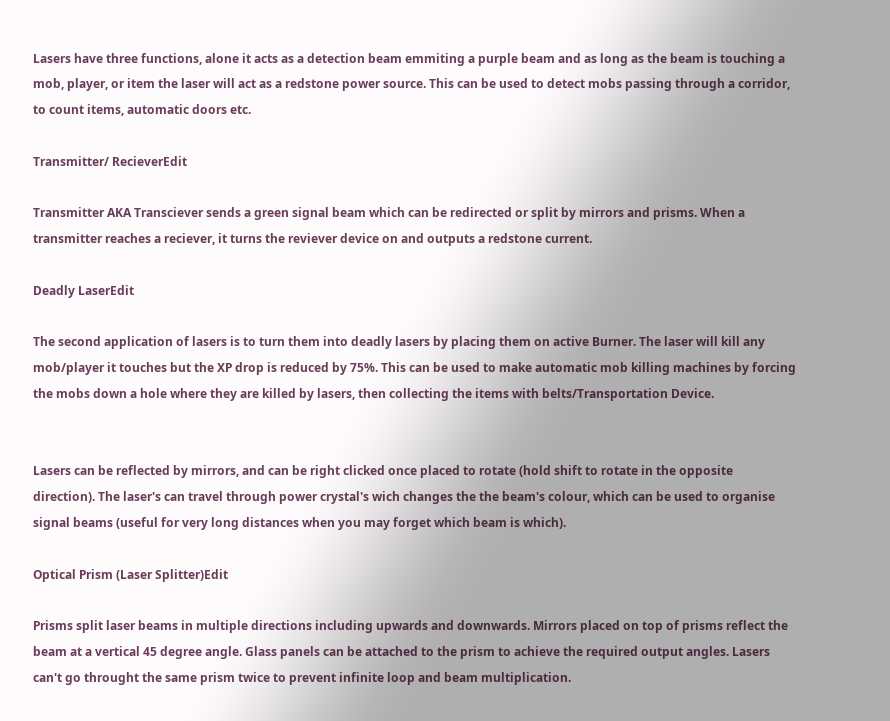Lasers have three functions, alone it acts as a detection beam emmiting a purple beam and as long as the beam is touching a mob, player, or item the laser will act as a redstone power source. This can be used to detect mobs passing through a corridor, to count items, automatic doors etc.

Transmitter/ RecieverEdit

Transmitter AKA Transciever sends a green signal beam which can be redirected or split by mirrors and prisms. When a transmitter reaches a reciever, it turns the reviever device on and outputs a redstone current.

Deadly LaserEdit

The second application of lasers is to turn them into deadly lasers by placing them on active Burner. The laser will kill any mob/player it touches but the XP drop is reduced by 75%. This can be used to make automatic mob killing machines by forcing the mobs down a hole where they are killed by lasers, then collecting the items with belts/Transportation Device.


Lasers can be reflected by mirrors, and can be right clicked once placed to rotate (hold shift to rotate in the opposite direction). The laser's can travel through power crystal's wich changes the the beam's colour, which can be used to organise signal beams (useful for very long distances when you may forget which beam is which).

Optical Prism (Laser Splitter)Edit

Prisms split laser beams in multiple directions including upwards and downwards. Mirrors placed on top of prisms reflect the beam at a vertical 45 degree angle. Glass panels can be attached to the prism to achieve the required output angles. Lasers can't go throught the same prism twice to prevent infinite loop and beam multiplication.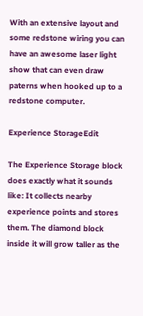With an extensive layout and some redstone wiring you can have an awesome laser light show that can even draw paterns when hooked up to a redstone computer.

Experience StorageEdit

The Experience Storage block does exactly what it sounds like: It collects nearby experience points and stores them. The diamond block inside it will grow taller as the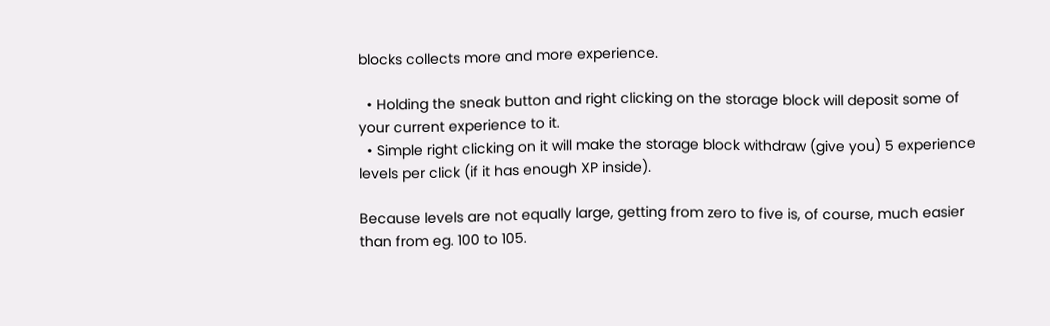blocks collects more and more experience.

  • Holding the sneak button and right clicking on the storage block will deposit some of your current experience to it.
  • Simple right clicking on it will make the storage block withdraw (give you) 5 experience levels per click (if it has enough XP inside).

Because levels are not equally large, getting from zero to five is, of course, much easier than from eg. 100 to 105.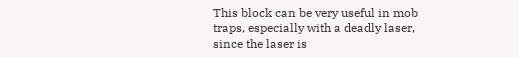This block can be very useful in mob traps, especially with a deadly laser, since the laser is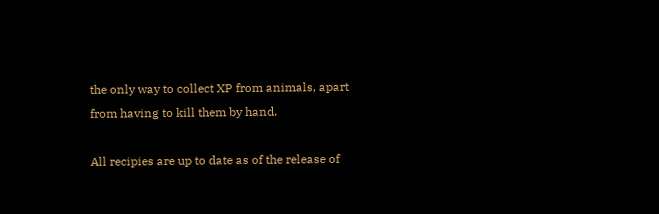the only way to collect XP from animals, apart from having to kill them by hand.

All recipies are up to date as of the release of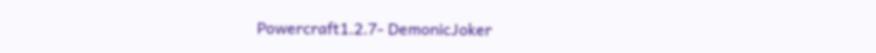Powercraft1.2.7- DemonicJoker